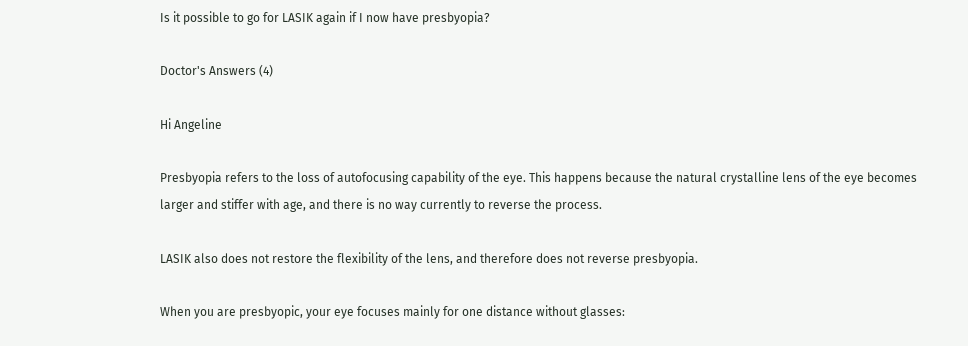Is it possible to go for LASIK again if I now have presbyopia?

Doctor's Answers (4)

Hi Angeline

Presbyopia refers to the loss of autofocusing capability of the eye. This happens because the natural crystalline lens of the eye becomes larger and stiffer with age, and there is no way currently to reverse the process.

LASIK also does not restore the flexibility of the lens, and therefore does not reverse presbyopia.

When you are presbyopic, your eye focuses mainly for one distance without glasses: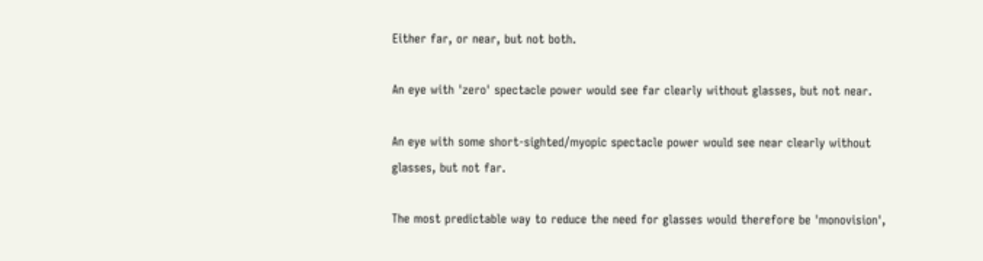Either far, or near, but not both.

An eye with 'zero' spectacle power would see far clearly without glasses, but not near.

An eye with some short-sighted/myopic spectacle power would see near clearly without glasses, but not far.

The most predictable way to reduce the need for glasses would therefore be 'monovision',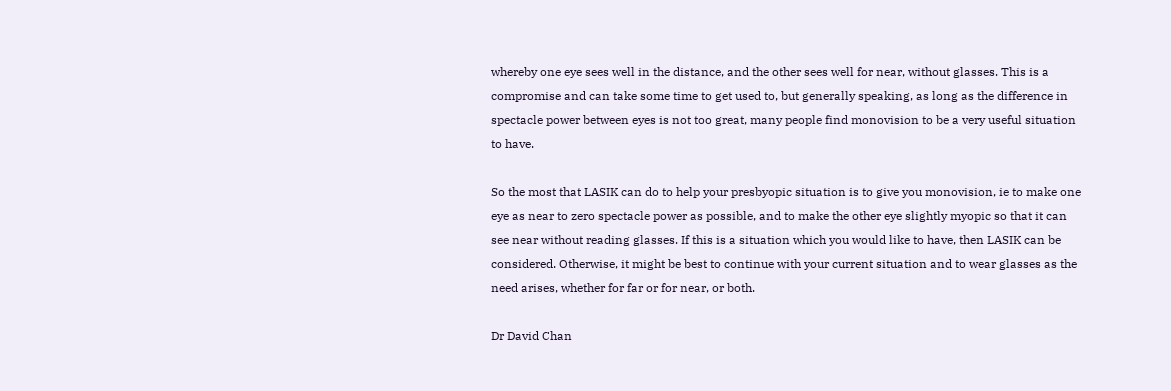whereby one eye sees well in the distance, and the other sees well for near, without glasses. This is a compromise and can take some time to get used to, but generally speaking, as long as the difference in spectacle power between eyes is not too great, many people find monovision to be a very useful situation to have.

So the most that LASIK can do to help your presbyopic situation is to give you monovision, ie to make one eye as near to zero spectacle power as possible, and to make the other eye slightly myopic so that it can see near without reading glasses. If this is a situation which you would like to have, then LASIK can be considered. Otherwise, it might be best to continue with your current situation and to wear glasses as the need arises, whether for far or for near, or both.

Dr David Chan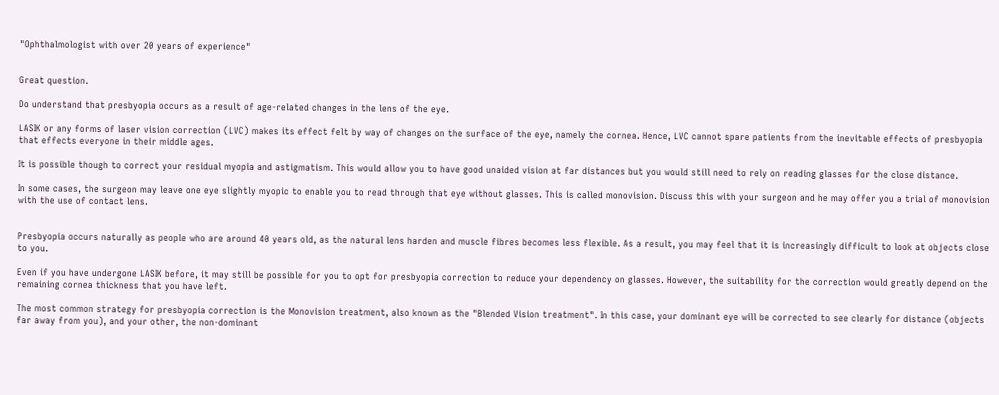"Ophthalmologist with over 20 years of experience"


Great question.

Do understand that presbyopia occurs as a result of age-related changes in the lens of the eye.

LASIK or any forms of laser vision correction (LVC) makes its effect felt by way of changes on the surface of the eye, namely the cornea. Hence, LVC cannot spare patients from the inevitable effects of presbyopia that effects everyone in their middle ages.

It is possible though to correct your residual myopia and astigmatism. This would allow you to have good unaided vision at far distances but you would still need to rely on reading glasses for the close distance.

In some cases, the surgeon may leave one eye slightly myopic to enable you to read through that eye without glasses. This is called monovision. Discuss this with your surgeon and he may offer you a trial of monovision with the use of contact lens.


Presbyopia occurs naturally as people who are around 40 years old, as the natural lens harden and muscle fibres becomes less flexible. As a result, you may feel that it is increasingly difficult to look at objects close to you.

Even if you have undergone LASIK before, it may still be possible for you to opt for presbyopia correction to reduce your dependency on glasses. However, the suitability for the correction would greatly depend on the remaining cornea thickness that you have left.

The most common strategy for presbyopia correction is the Monovision treatment, also known as the "Blended Vision treatment". In this case, your dominant eye will be corrected to see clearly for distance (objects far away from you), and your other, the non-dominant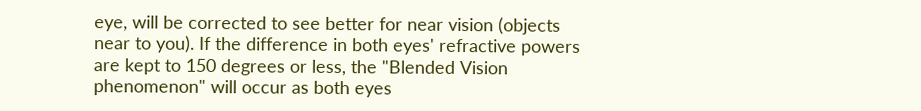eye, will be corrected to see better for near vision (objects near to you). If the difference in both eyes' refractive powers are kept to 150 degrees or less, the "Blended Vision phenomenon" will occur as both eyes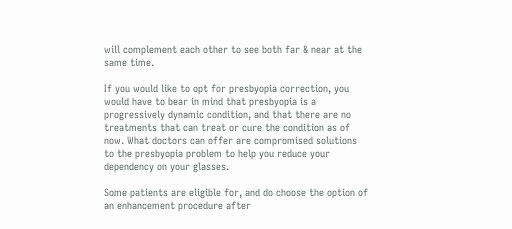will complement each other to see both far & near at the same time.

If you would like to opt for presbyopia correction, you would have to bear in mind that presbyopia is a progressively dynamic condition, and that there are no treatments that can treat or cure the condition as of now. What doctors can offer are compromised solutions to the presbyopia problem to help you reduce your dependency on your glasses.

Some patients are eligible for, and do choose the option of an enhancement procedure after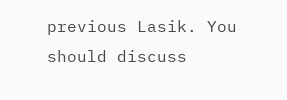previous Lasik. You should discuss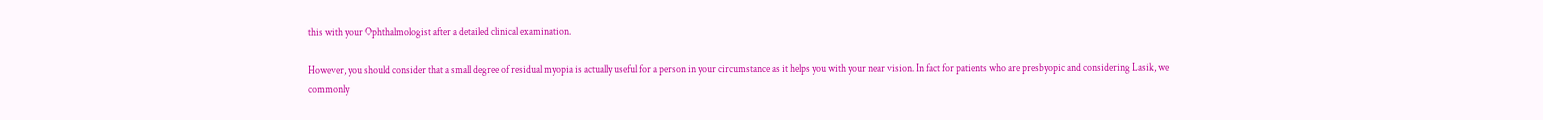this with your Ophthalmologist after a detailed clinical examination.

However, you should consider that a small degree of residual myopia is actually useful for a person in your circumstance as it helps you with your near vision. In fact for patients who are presbyopic and considering Lasik, we commonly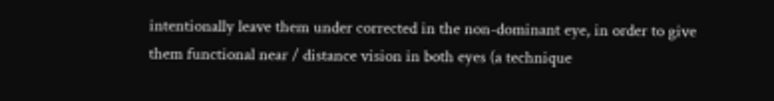intentionally leave them under corrected in the non-dominant eye, in order to give them functional near / distance vision in both eyes (a technique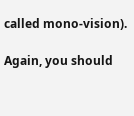called mono-vision).

Again, you should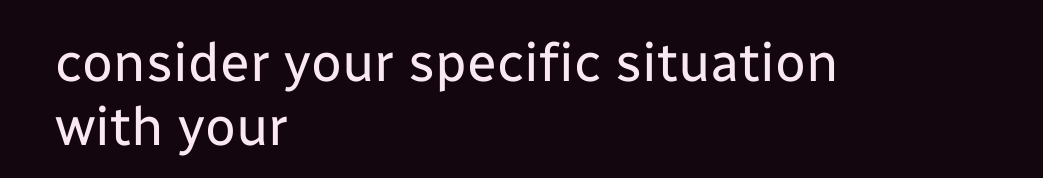consider your specific situation with your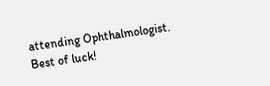attending Ophthalmologist. Best of luck!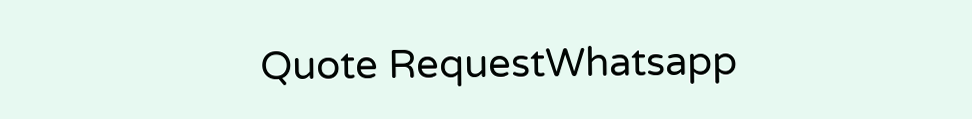Quote RequestWhatsapp